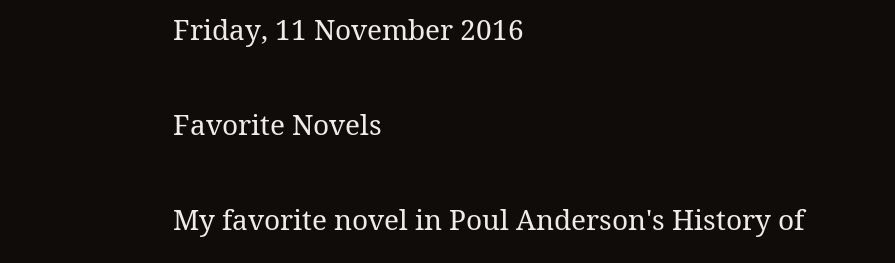Friday, 11 November 2016

Favorite Novels

My favorite novel in Poul Anderson's History of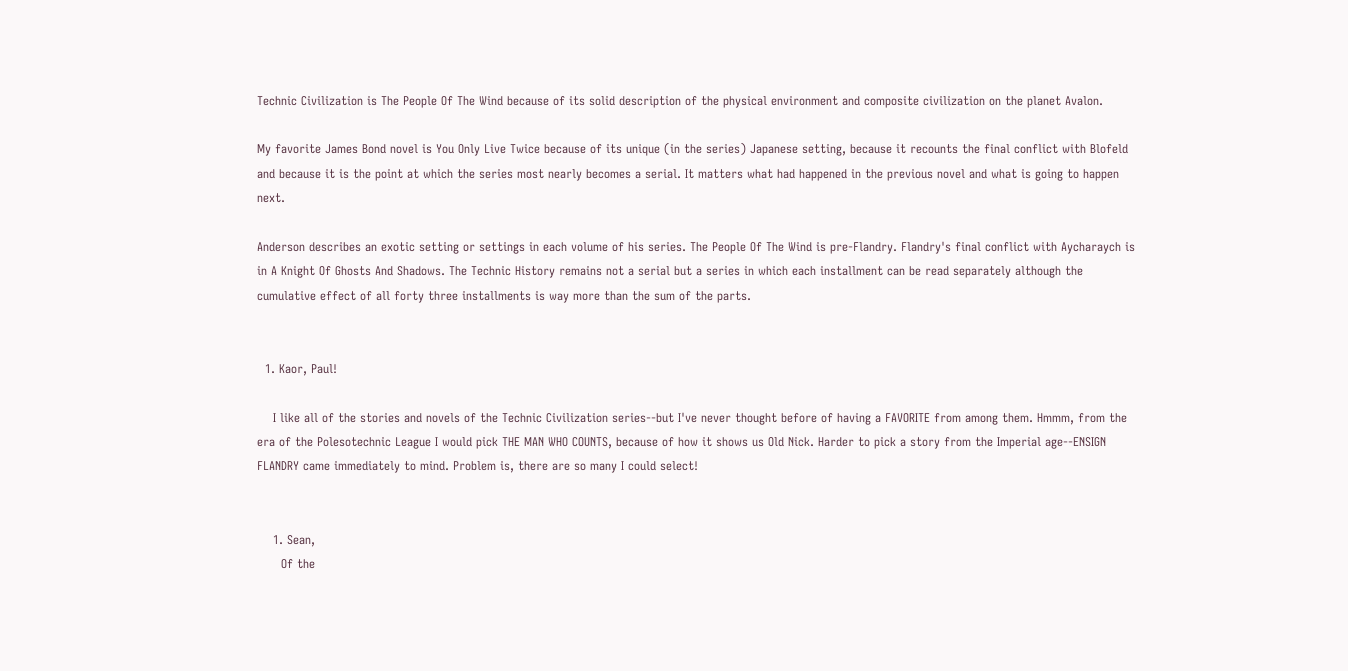Technic Civilization is The People Of The Wind because of its solid description of the physical environment and composite civilization on the planet Avalon.

My favorite James Bond novel is You Only Live Twice because of its unique (in the series) Japanese setting, because it recounts the final conflict with Blofeld and because it is the point at which the series most nearly becomes a serial. It matters what had happened in the previous novel and what is going to happen next.

Anderson describes an exotic setting or settings in each volume of his series. The People Of The Wind is pre-Flandry. Flandry's final conflict with Aycharaych is in A Knight Of Ghosts And Shadows. The Technic History remains not a serial but a series in which each installment can be read separately although the cumulative effect of all forty three installments is way more than the sum of the parts.


  1. Kaor, Paul!

    I like all of the stories and novels of the Technic Civilization series--but I've never thought before of having a FAVORITE from among them. Hmmm, from the era of the Polesotechnic League I would pick THE MAN WHO COUNTS, because of how it shows us Old Nick. Harder to pick a story from the Imperial age--ENSIGN FLANDRY came immediately to mind. Problem is, there are so many I could select!


    1. Sean,
      Of the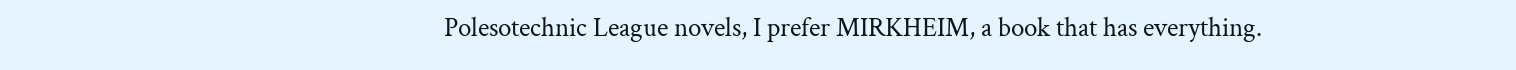Polesotechnic League novels, I prefer MIRKHEIM, a book that has everything.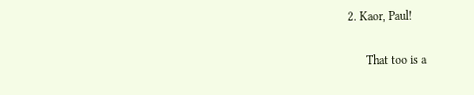2. Kaor, Paul!

      That too is a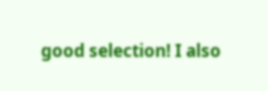good selection! I also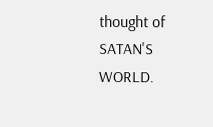thought of SATAN'S WORLD.